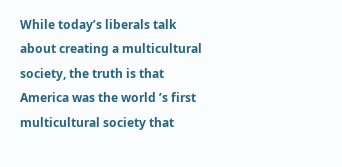While today’s liberals talk about creating a multicultural society, the truth is that America was the world ’s first multicultural society that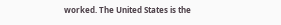worked. The United States is the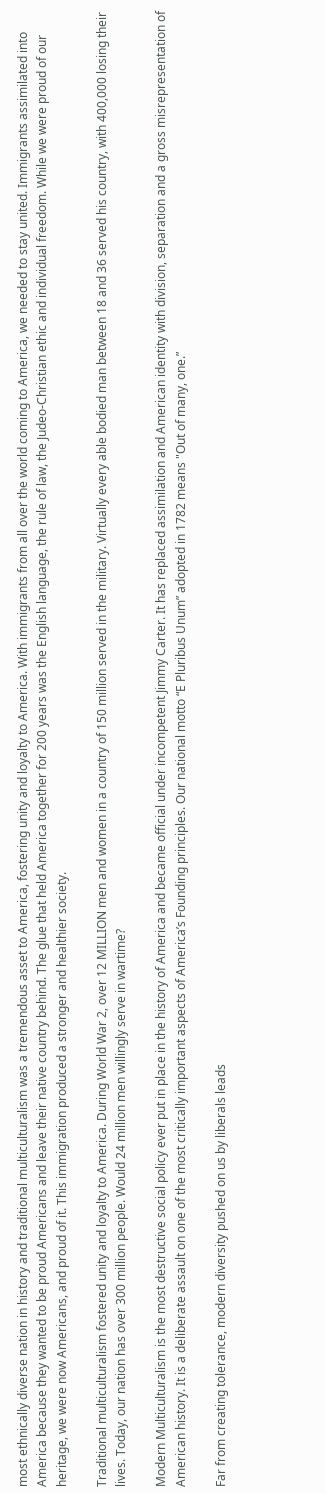most ethnically diverse nation in history and traditional multiculturalism was a tremendous asset to America, fostering unity and loyalty to America. With immigrants from all over the world coming to America, we needed to stay united. Immigrants assimilated into America because they wanted to be proud Americans and leave their native country behind. The glue that held America together for 200 years was the English language, the rule of law, the Judeo-Christian ethic and individual freedom. While we were proud of our heritage, we were now Americans, and proud of it. This immigration produced a stronger and healthier society.

Traditional multiculturalism fostered unity and loyalty to America. During World War 2, over 12 MILLION men and women in a country of 150 million served in the military. Virtually every able bodied man between 18 and 36 served his country, with 400,000 losing their lives. Today, our nation has over 300 million people. Would 24 million men willingly serve in wartime?

Modern Multiculturalism is the most destructive social policy ever put in place in the history of America and became official under incompetent Jimmy Carter. It has replaced assimilation and American identity with division, separation and a gross misrepresentation of American history. It is a deliberate assault on one of the most critically important aspects of America’s Founding principles. Our national motto “E Pluribus Unum” adopted in 1782 means "Out of many, one.”

Far from creating tolerance, modern diversity pushed on us by liberals leads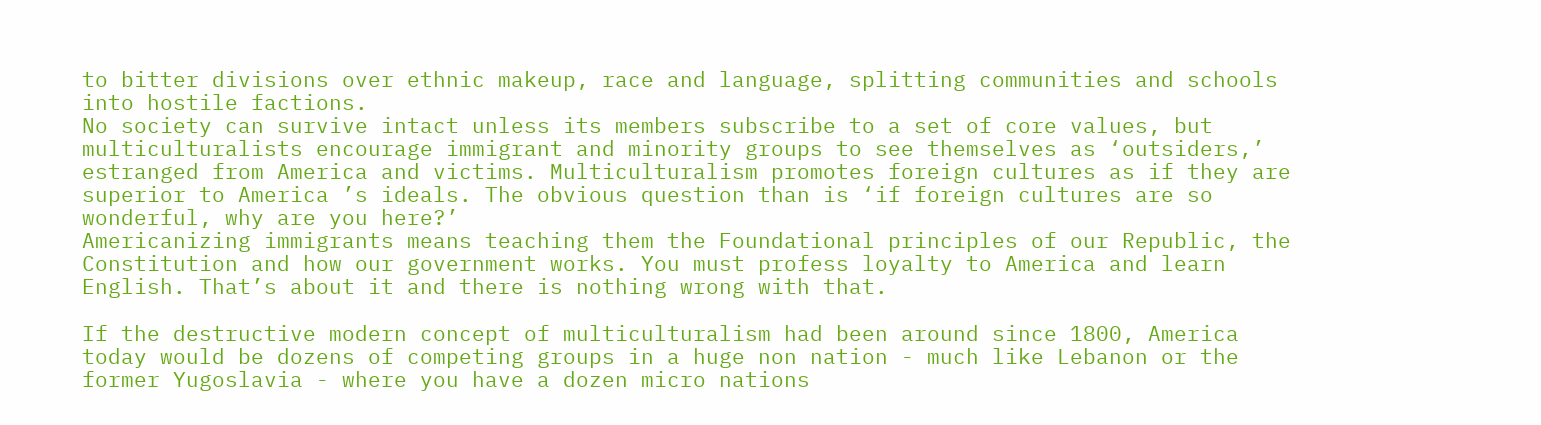to bitter divisions over ethnic makeup, race and language, splitting communities and schools into hostile factions.
No society can survive intact unless its members subscribe to a set of core values, but multiculturalists encourage immigrant and minority groups to see themselves as ‘outsiders,’ estranged from America and victims. Multiculturalism promotes foreign cultures as if they are superior to America ’s ideals. The obvious question than is ‘if foreign cultures are so wonderful, why are you here?’
Americanizing immigrants means teaching them the Foundational principles of our Republic, the Constitution and how our government works. You must profess loyalty to America and learn English. That’s about it and there is nothing wrong with that.

If the destructive modern concept of multiculturalism had been around since 1800, America today would be dozens of competing groups in a huge non nation - much like Lebanon or the former Yugoslavia - where you have a dozen micro nations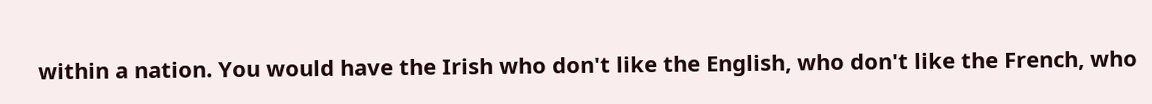within a nation. You would have the Irish who don't like the English, who don't like the French, who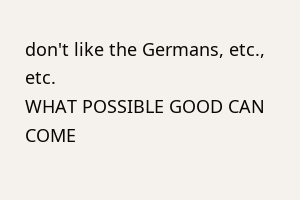don't like the Germans, etc., etc.
WHAT POSSIBLE GOOD CAN COME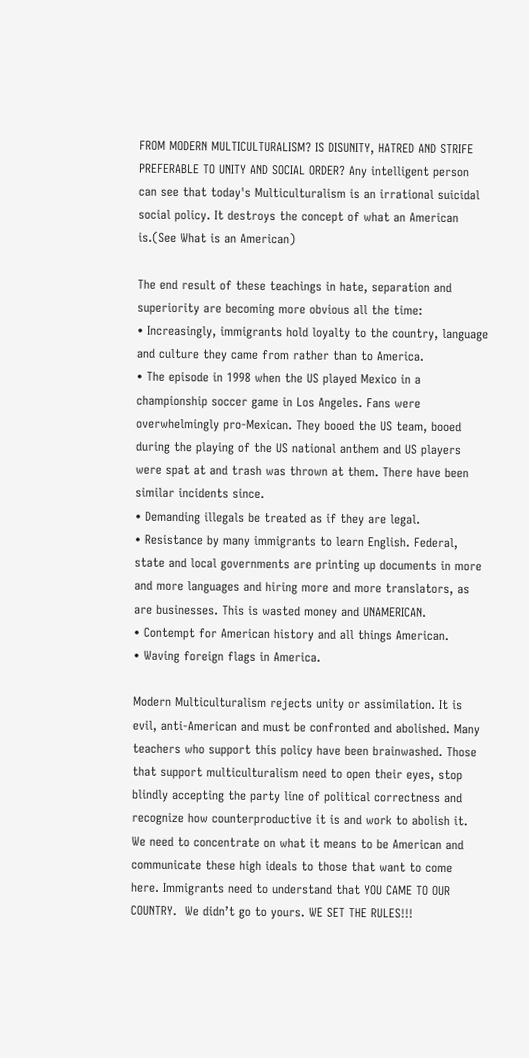FROM MODERN MULTICULTURALISM? IS DISUNITY, HATRED AND STRIFE PREFERABLE TO UNITY AND SOCIAL ORDER? Any intelligent person can see that today's Multiculturalism is an irrational suicidal social policy. It destroys the concept of what an American is.(See What is an American)

The end result of these teachings in hate, separation and superiority are becoming more obvious all the time:
• Increasingly, immigrants hold loyalty to the country, language and culture they came from rather than to America.
• The episode in 1998 when the US played Mexico in a championship soccer game in Los Angeles. Fans were overwhelmingly pro-Mexican. They booed the US team, booed during the playing of the US national anthem and US players were spat at and trash was thrown at them. There have been similar incidents since.
• Demanding illegals be treated as if they are legal.
• Resistance by many immigrants to learn English. Federal, state and local governments are printing up documents in more and more languages and hiring more and more translators, as are businesses. This is wasted money and UNAMERICAN.
• Contempt for American history and all things American.
• Waving foreign flags in America.

Modern Multiculturalism rejects unity or assimilation. It is evil, anti-American and must be confronted and abolished. Many teachers who support this policy have been brainwashed. Those that support multiculturalism need to open their eyes, stop blindly accepting the party line of political correctness and recognize how counterproductive it is and work to abolish it. We need to concentrate on what it means to be American and communicate these high ideals to those that want to come here. Immigrants need to understand that YOU CAME TO OUR COUNTRY.  We didn’t go to yours. WE SET THE RULES!!!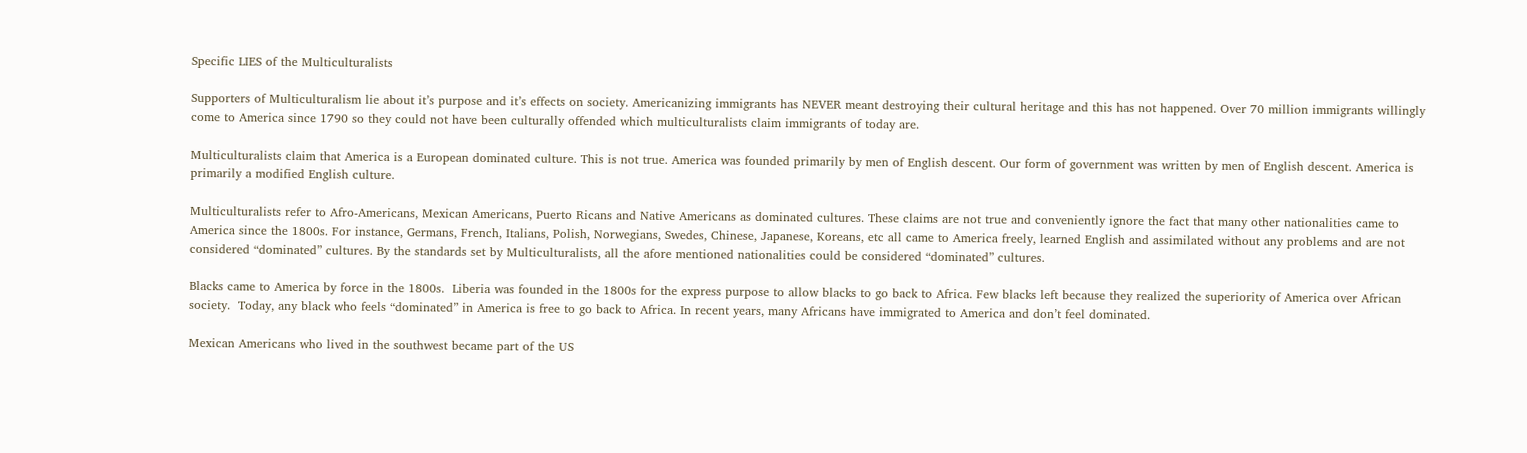Specific LIES of the Multiculturalists

Supporters of Multiculturalism lie about it’s purpose and it’s effects on society. Americanizing immigrants has NEVER meant destroying their cultural heritage and this has not happened. Over 70 million immigrants willingly come to America since 1790 so they could not have been culturally offended which multiculturalists claim immigrants of today are.

Multiculturalists claim that America is a European dominated culture. This is not true. America was founded primarily by men of English descent. Our form of government was written by men of English descent. America is primarily a modified English culture.

Multiculturalists refer to Afro-Americans, Mexican Americans, Puerto Ricans and Native Americans as dominated cultures. These claims are not true and conveniently ignore the fact that many other nationalities came to America since the 1800s. For instance, Germans, French, Italians, Polish, Norwegians, Swedes, Chinese, Japanese, Koreans, etc all came to America freely, learned English and assimilated without any problems and are not considered “dominated” cultures. By the standards set by Multiculturalists, all the afore mentioned nationalities could be considered “dominated” cultures.

Blacks came to America by force in the 1800s.  Liberia was founded in the 1800s for the express purpose to allow blacks to go back to Africa. Few blacks left because they realized the superiority of America over African society.  Today, any black who feels “dominated” in America is free to go back to Africa. In recent years, many Africans have immigrated to America and don’t feel dominated.

Mexican Americans who lived in the southwest became part of the US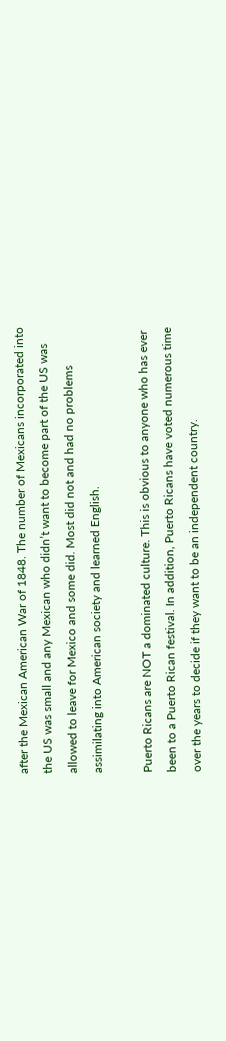after the Mexican American War of 1848. The number of Mexicans incorporated into the US was small and any Mexican who didn’t want to become part of the US was allowed to leave for Mexico and some did. Most did not and had no problems assimilating into American society and learned English.

Puerto Ricans are NOT a dominated culture. This is obvious to anyone who has ever been to a Puerto Rican festival. In addition, Puerto Ricans have voted numerous time over the years to decide if they want to be an independent country.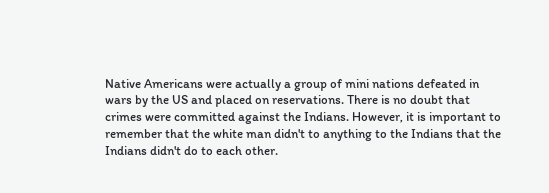Native Americans were actually a group of mini nations defeated in wars by the US and placed on reservations. There is no doubt that crimes were committed against the Indians. However, it is important to remember that the white man didn't to anything to the Indians that the Indians didn't do to each other.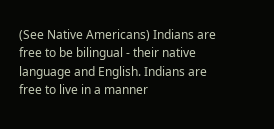(See Native Americans) Indians are free to be bilingual - their native language and English. Indians are free to live in a manner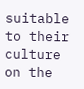suitable to their culture on the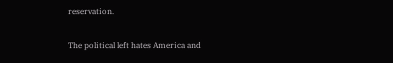reservation.

The political left hates America and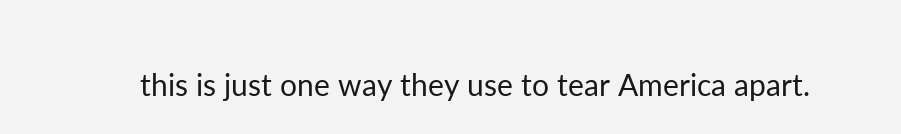this is just one way they use to tear America apart.